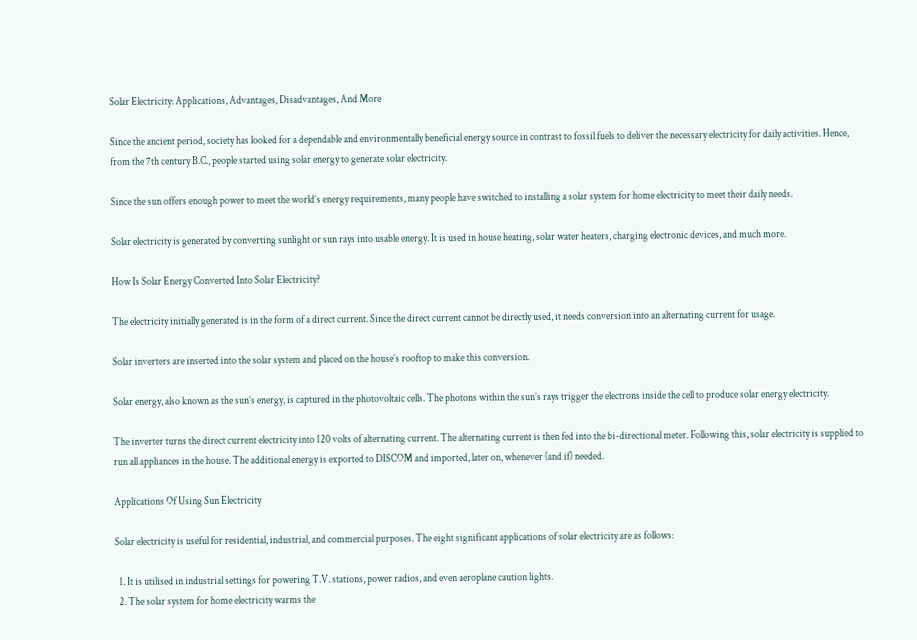Solar Electricity: Applications, Advantages, Disadvantages, And More

Since the ancient period, society has looked for a dependable and environmentally beneficial energy source in contrast to fossil fuels to deliver the necessary electricity for daily activities. Hence, from the 7th century B.C., people started using solar energy to generate solar electricity.

Since the sun offers enough power to meet the world’s energy requirements, many people have switched to installing a solar system for home electricity to meet their daily needs.

Solar electricity is generated by converting sunlight or sun rays into usable energy. It is used in house heating, solar water heaters, charging electronic devices, and much more.

How Is Solar Energy Converted Into Solar Electricity?

The electricity initially generated is in the form of a direct current. Since the direct current cannot be directly used, it needs conversion into an alternating current for usage.

Solar inverters are inserted into the solar system and placed on the house’s rooftop to make this conversion.

Solar energy, also known as the sun’s energy, is captured in the photovoltaic cells. The photons within the sun’s rays trigger the electrons inside the cell to produce solar energy electricity.

The inverter turns the direct current electricity into 120 volts of alternating current. The alternating current is then fed into the bi-directional meter. Following this, solar electricity is supplied to run all appliances in the house. The additional energy is exported to DISCOM and imported, later on, whenever (and if) needed.

Applications Of Using Sun Electricity

Solar electricity is useful for residential, industrial, and commercial purposes. The eight significant applications of solar electricity are as follows:

  1. It is utilised in industrial settings for powering T.V. stations, power radios, and even aeroplane caution lights.
  2. The solar system for home electricity warms the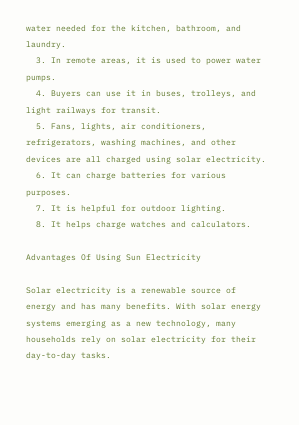water needed for the kitchen, bathroom, and laundry.
  3. In remote areas, it is used to power water pumps.
  4. Buyers can use it in buses, trolleys, and light railways for transit.
  5. Fans, lights, air conditioners, refrigerators, washing machines, and other devices are all charged using solar electricity.
  6. It can charge batteries for various purposes.
  7. It is helpful for outdoor lighting.
  8. It helps charge watches and calculators.

Advantages Of Using Sun Electricity

Solar electricity is a renewable source of energy and has many benefits. With solar energy systems emerging as a new technology, many households rely on solar electricity for their day-to-day tasks.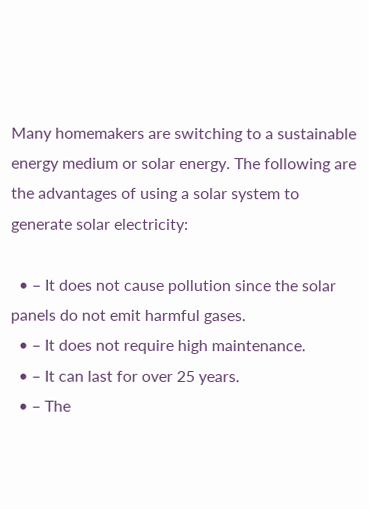Many homemakers are switching to a sustainable energy medium or solar energy. The following are the advantages of using a solar system to generate solar electricity:

  • – It does not cause pollution since the solar panels do not emit harmful gases.
  • – It does not require high maintenance.
  • – It can last for over 25 years.
  • – The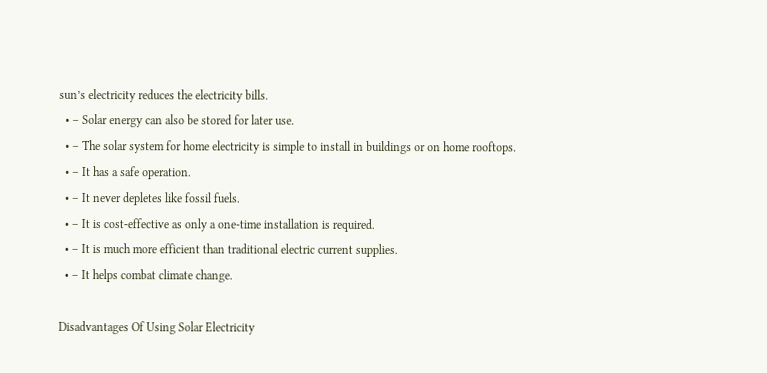sun’s electricity reduces the electricity bills.
  • – Solar energy can also be stored for later use.
  • – The solar system for home electricity is simple to install in buildings or on home rooftops.
  • – It has a safe operation.
  • – It never depletes like fossil fuels.
  • – It is cost-effective as only a one-time installation is required.
  • – It is much more efficient than traditional electric current supplies.
  • – It helps combat climate change.

Disadvantages Of Using Solar Electricity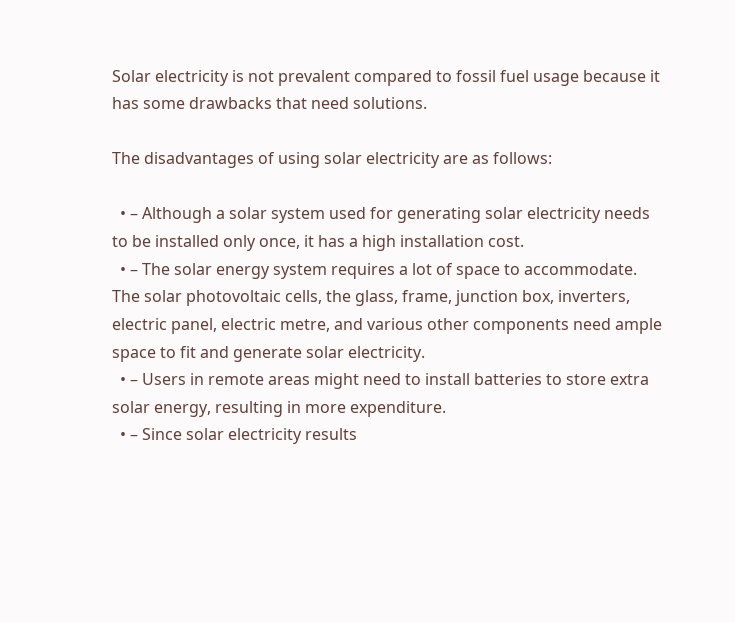Solar electricity is not prevalent compared to fossil fuel usage because it has some drawbacks that need solutions.

The disadvantages of using solar electricity are as follows:

  • – Although a solar system used for generating solar electricity needs to be installed only once, it has a high installation cost.
  • – The solar energy system requires a lot of space to accommodate. The solar photovoltaic cells, the glass, frame, junction box, inverters, electric panel, electric metre, and various other components need ample space to fit and generate solar electricity.
  • – Users in remote areas might need to install batteries to store extra solar energy, resulting in more expenditure.
  • – Since solar electricity results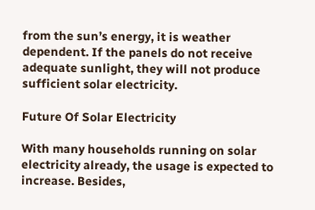from the sun’s energy, it is weather dependent. If the panels do not receive adequate sunlight, they will not produce sufficient solar electricity.

Future Of Solar Electricity

With many households running on solar electricity already, the usage is expected to increase. Besides,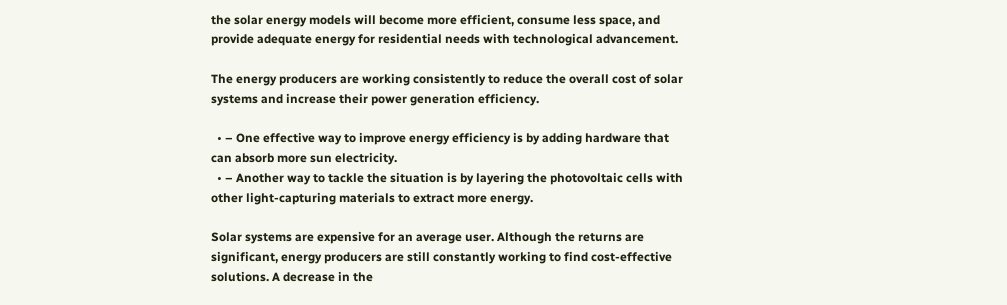the solar energy models will become more efficient, consume less space, and provide adequate energy for residential needs with technological advancement.

The energy producers are working consistently to reduce the overall cost of solar systems and increase their power generation efficiency.

  • – One effective way to improve energy efficiency is by adding hardware that can absorb more sun electricity.
  • – Another way to tackle the situation is by layering the photovoltaic cells with other light-capturing materials to extract more energy.

Solar systems are expensive for an average user. Although the returns are significant, energy producers are still constantly working to find cost-effective solutions. A decrease in the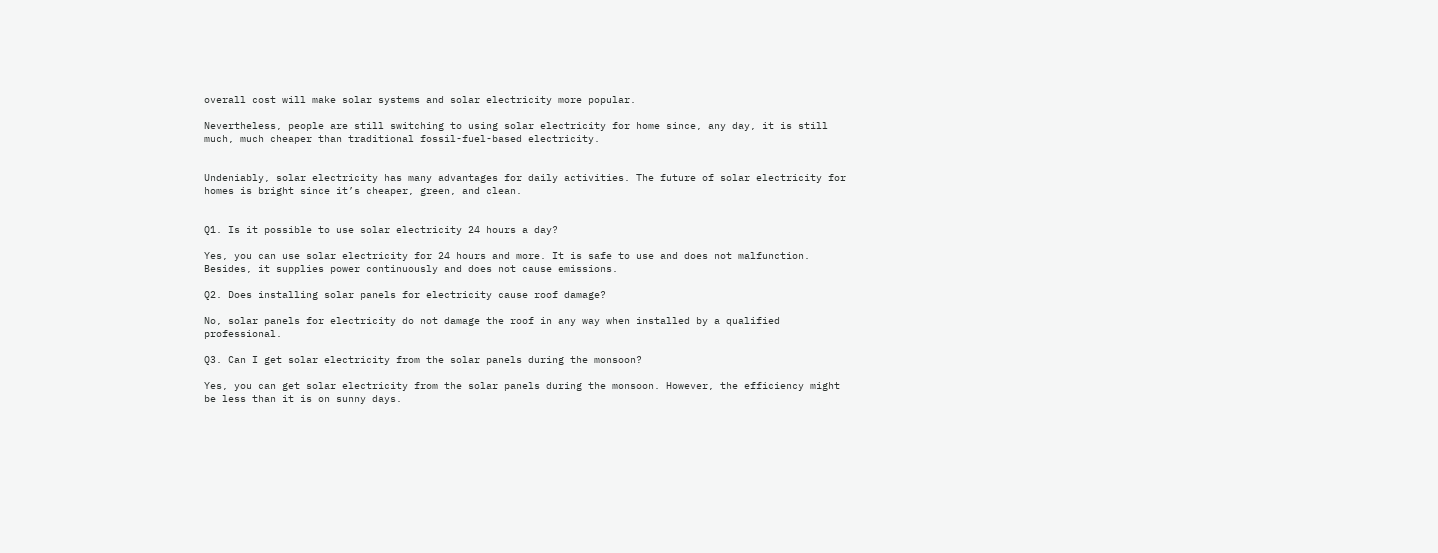overall cost will make solar systems and solar electricity more popular.

Nevertheless, people are still switching to using solar electricity for home since, any day, it is still much, much cheaper than traditional fossil-fuel-based electricity.


Undeniably, solar electricity has many advantages for daily activities. The future of solar electricity for homes is bright since it’s cheaper, green, and clean.


Q1. Is it possible to use solar electricity 24 hours a day?

Yes, you can use solar electricity for 24 hours and more. It is safe to use and does not malfunction. Besides, it supplies power continuously and does not cause emissions.

Q2. Does installing solar panels for electricity cause roof damage?

No, solar panels for electricity do not damage the roof in any way when installed by a qualified professional.

Q3. Can I get solar electricity from the solar panels during the monsoon?

Yes, you can get solar electricity from the solar panels during the monsoon. However, the efficiency might be less than it is on sunny days.